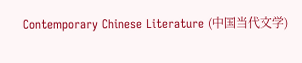Contemporary Chinese Literature (中国当代文学)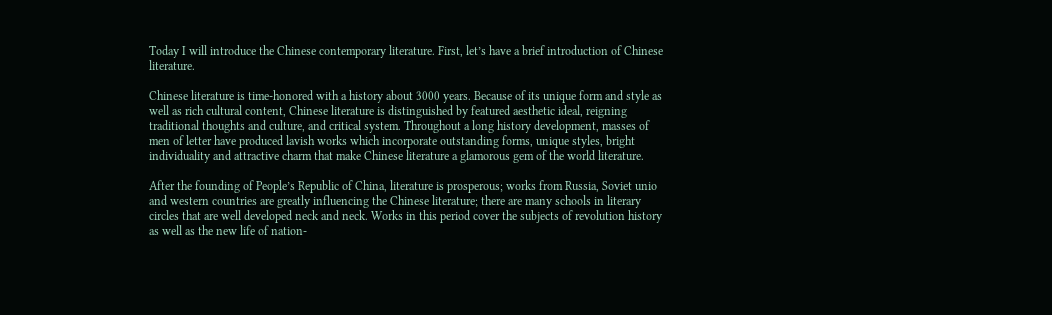Today I will introduce the Chinese contemporary literature. First, let’s have a brief introduction of Chinese literature.

Chinese literature is time-honored with a history about 3000 years. Because of its unique form and style as well as rich cultural content, Chinese literature is distinguished by featured aesthetic ideal, reigning traditional thoughts and culture, and critical system. Throughout a long history development, masses of men of letter have produced lavish works which incorporate outstanding forms, unique styles, bright individuality and attractive charm that make Chinese literature a glamorous gem of the world literature.

After the founding of People’s Republic of China, literature is prosperous; works from Russia, Soviet unio and western countries are greatly influencing the Chinese literature; there are many schools in literary circles that are well developed neck and neck. Works in this period cover the subjects of revolution history as well as the new life of nation-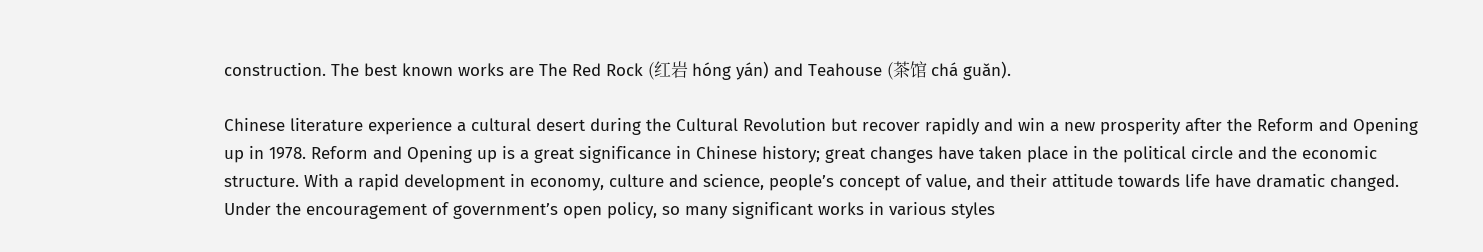construction. The best known works are The Red Rock (红岩 hóng yán) and Teahouse (茶馆 chá guǎn).

Chinese literature experience a cultural desert during the Cultural Revolution but recover rapidly and win a new prosperity after the Reform and Opening up in 1978. Reform and Opening up is a great significance in Chinese history; great changes have taken place in the political circle and the economic structure. With a rapid development in economy, culture and science, people’s concept of value, and their attitude towards life have dramatic changed. Under the encouragement of government’s open policy, so many significant works in various styles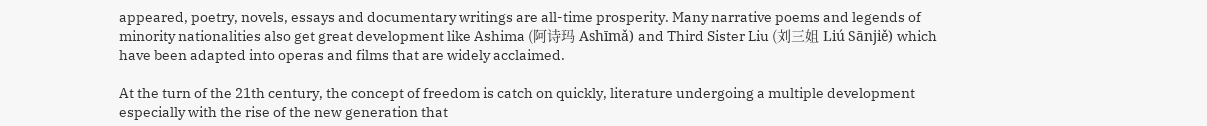appeared, poetry, novels, essays and documentary writings are all-time prosperity. Many narrative poems and legends of minority nationalities also get great development like Ashima (阿诗玛 Ashīmǎ) and Third Sister Liu (刘三姐 Liú Sānjiě) which have been adapted into operas and films that are widely acclaimed.

At the turn of the 21th century, the concept of freedom is catch on quickly, literature undergoing a multiple development especially with the rise of the new generation that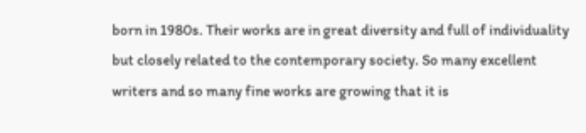born in 1980s. Their works are in great diversity and full of individuality but closely related to the contemporary society. So many excellent writers and so many fine works are growing that it is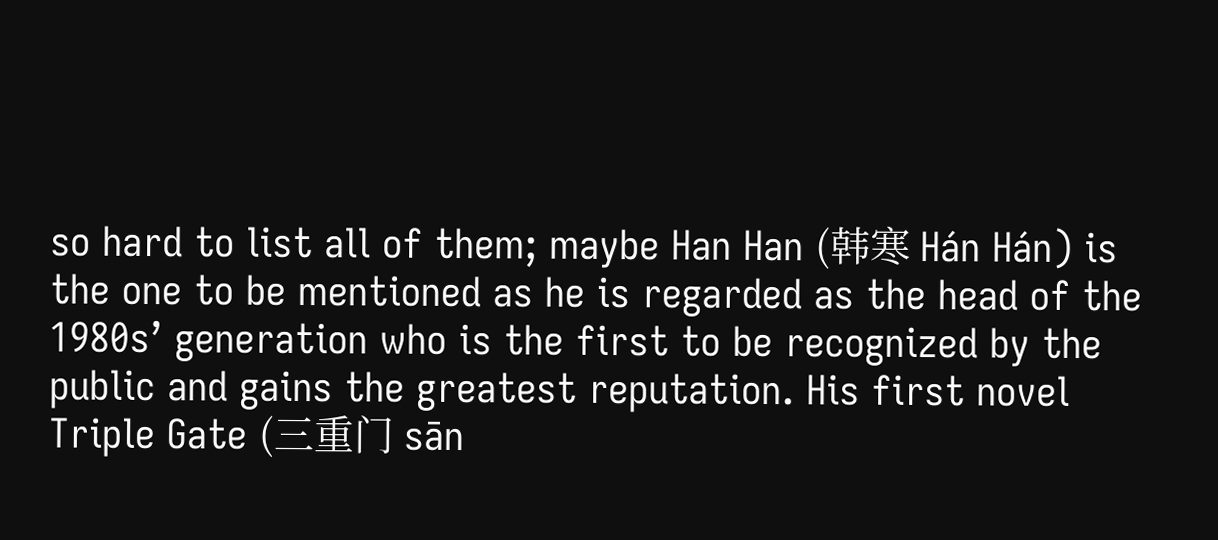so hard to list all of them; maybe Han Han (韩寒 Hán Hán) is the one to be mentioned as he is regarded as the head of the 1980s’ generation who is the first to be recognized by the public and gains the greatest reputation. His first novel Triple Gate (三重门 sān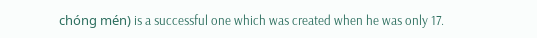chóng mén) is a successful one which was created when he was only 17.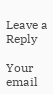Leave a Reply

Your email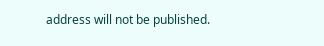address will not be published.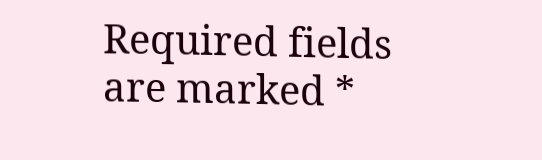Required fields are marked *